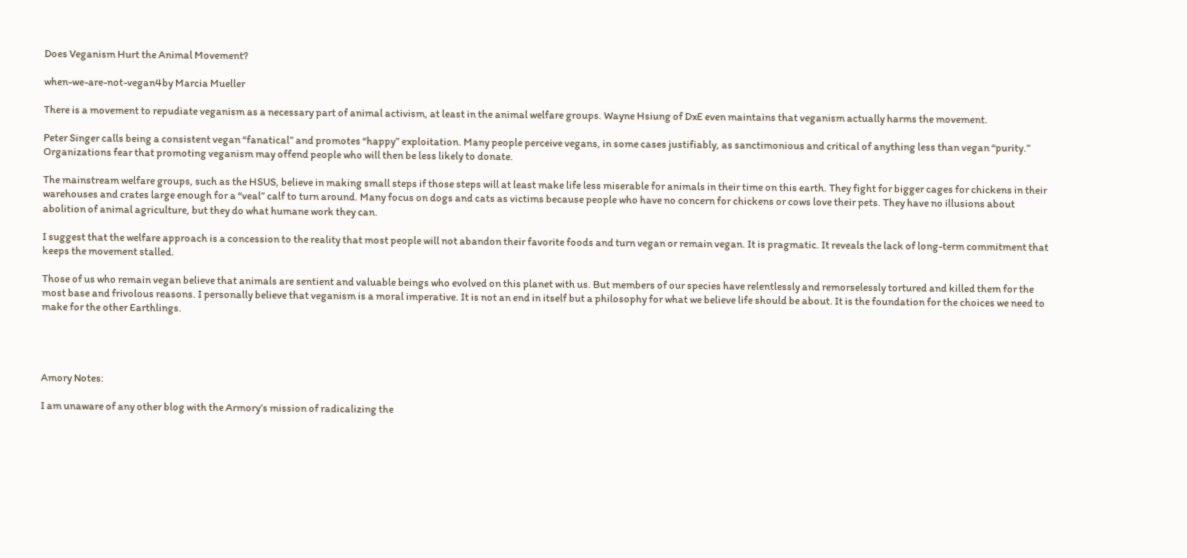Does Veganism Hurt the Animal Movement?

when-we-are-not-vegan4by Marcia Mueller

There is a movement to repudiate veganism as a necessary part of animal activism, at least in the animal welfare groups. Wayne Hsiung of DxE even maintains that veganism actually harms the movement.

Peter Singer calls being a consistent vegan “fanatical” and promotes “happy” exploitation. Many people perceive vegans, in some cases justifiably, as sanctimonious and critical of anything less than vegan “purity.” Organizations fear that promoting veganism may offend people who will then be less likely to donate.

The mainstream welfare groups, such as the HSUS, believe in making small steps if those steps will at least make life less miserable for animals in their time on this earth. They fight for bigger cages for chickens in their warehouses and crates large enough for a “veal” calf to turn around. Many focus on dogs and cats as victims because people who have no concern for chickens or cows love their pets. They have no illusions about abolition of animal agriculture, but they do what humane work they can.

I suggest that the welfare approach is a concession to the reality that most people will not abandon their favorite foods and turn vegan or remain vegan. It is pragmatic. It reveals the lack of long-term commitment that keeps the movement stalled.

Those of us who remain vegan believe that animals are sentient and valuable beings who evolved on this planet with us. But members of our species have relentlessly and remorselessly tortured and killed them for the most base and frivolous reasons. I personally believe that veganism is a moral imperative. It is not an end in itself but a philosophy for what we believe life should be about. It is the foundation for the choices we need to make for the other Earthlings.




Amory Notes:

I am unaware of any other blog with the Armory’s mission of radicalizing the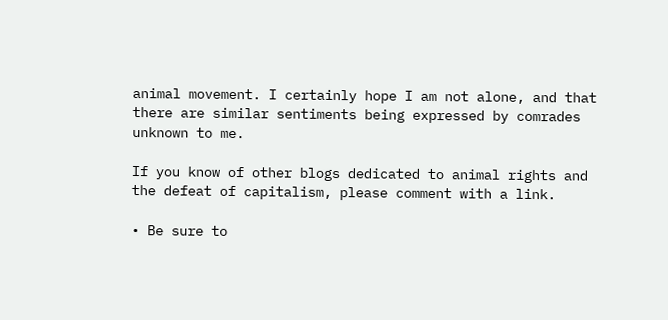animal movement. I certainly hope I am not alone, and that there are similar sentiments being expressed by comrades unknown to me.

If you know of other blogs dedicated to animal rights and the defeat of capitalism, please comment with a link.

• Be sure to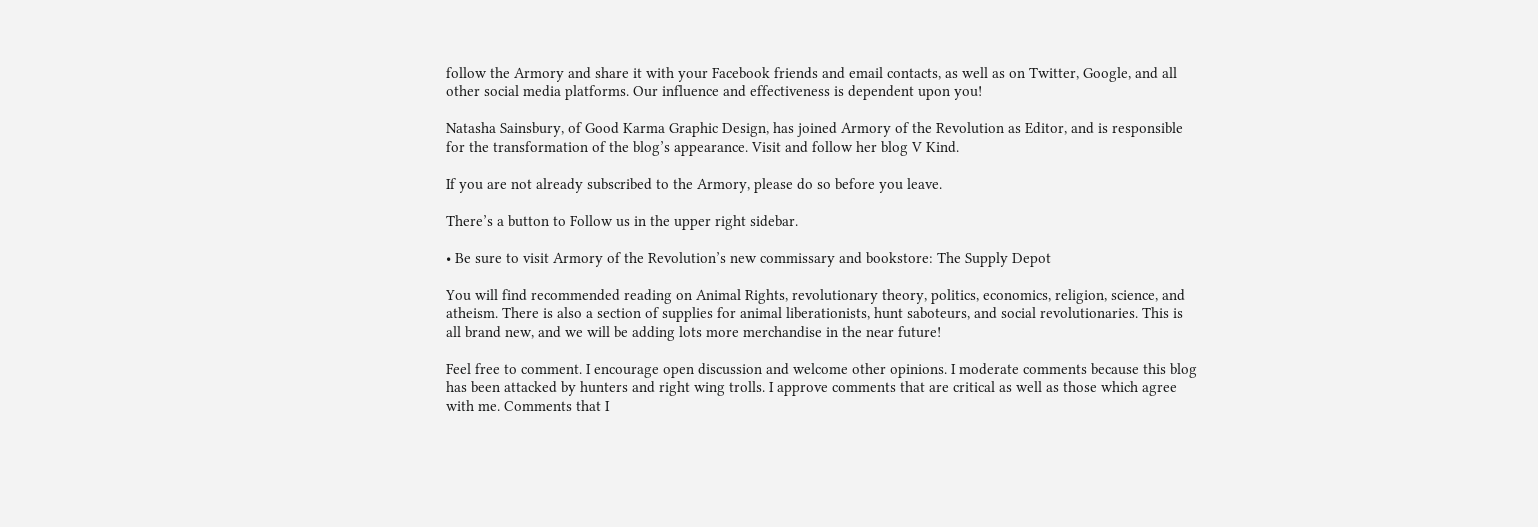follow the Armory and share it with your Facebook friends and email contacts, as well as on Twitter, Google, and all other social media platforms. Our influence and effectiveness is dependent upon you!

Natasha Sainsbury, of Good Karma Graphic Design, has joined Armory of the Revolution as Editor, and is responsible for the transformation of the blog’s appearance. Visit and follow her blog V Kind.

If you are not already subscribed to the Armory, please do so before you leave.

There’s a button to Follow us in the upper right sidebar.

• Be sure to visit Armory of the Revolution’s new commissary and bookstore: The Supply Depot

You will find recommended reading on Animal Rights, revolutionary theory, politics, economics, religion, science, and atheism. There is also a section of supplies for animal liberationists, hunt saboteurs, and social revolutionaries. This is all brand new, and we will be adding lots more merchandise in the near future!

Feel free to comment. I encourage open discussion and welcome other opinions. I moderate comments because this blog has been attacked by hunters and right wing trolls. I approve comments that are critical as well as those which agree with me. Comments that I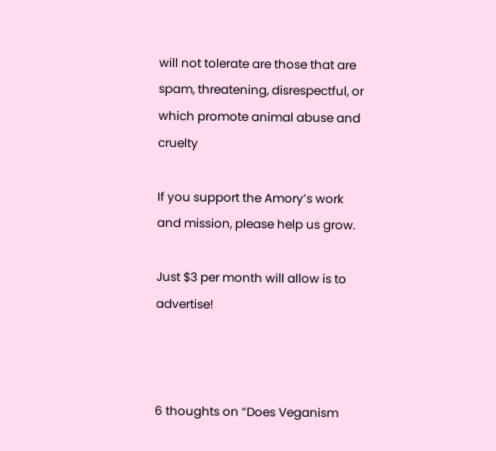will not tolerate are those that are spam, threatening, disrespectful, or which promote animal abuse and cruelty

If you support the Amory’s work and mission, please help us grow.

Just $3 per month will allow is to advertise!



6 thoughts on “Does Veganism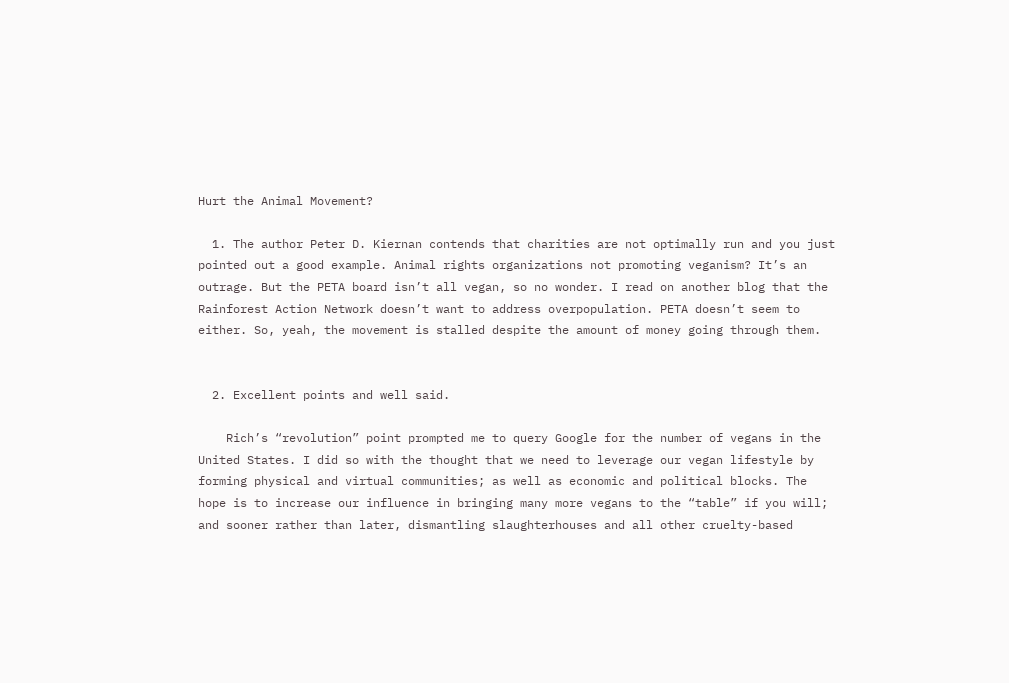Hurt the Animal Movement?

  1. The author Peter D. Kiernan contends that charities are not optimally run and you just pointed out a good example. Animal rights organizations not promoting veganism? It’s an outrage. But the PETA board isn’t all vegan, so no wonder. I read on another blog that the Rainforest Action Network doesn’t want to address overpopulation. PETA doesn’t seem to either. So, yeah, the movement is stalled despite the amount of money going through them.


  2. Excellent points and well said.

    Rich’s “revolution” point prompted me to query Google for the number of vegans in the United States. I did so with the thought that we need to leverage our vegan lifestyle by forming physical and virtual communities; as well as economic and political blocks. The hope is to increase our influence in bringing many more vegans to the “table” if you will; and sooner rather than later, dismantling slaughterhouses and all other cruelty-based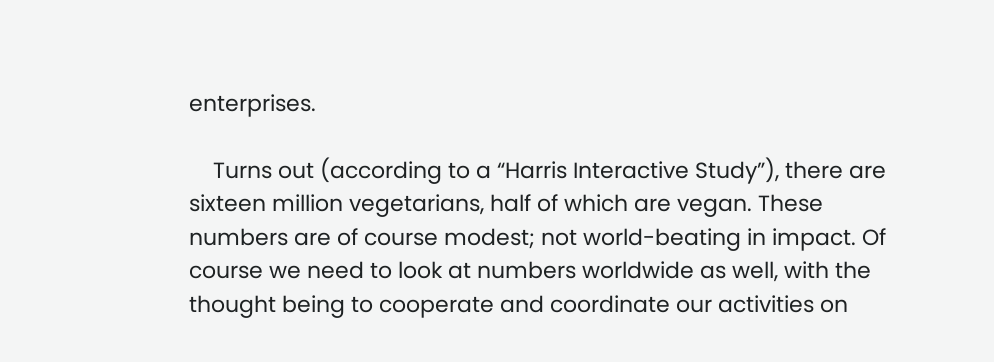enterprises.

    Turns out (according to a “Harris Interactive Study”), there are sixteen million vegetarians, half of which are vegan. These numbers are of course modest; not world-beating in impact. Of course we need to look at numbers worldwide as well, with the thought being to cooperate and coordinate our activities on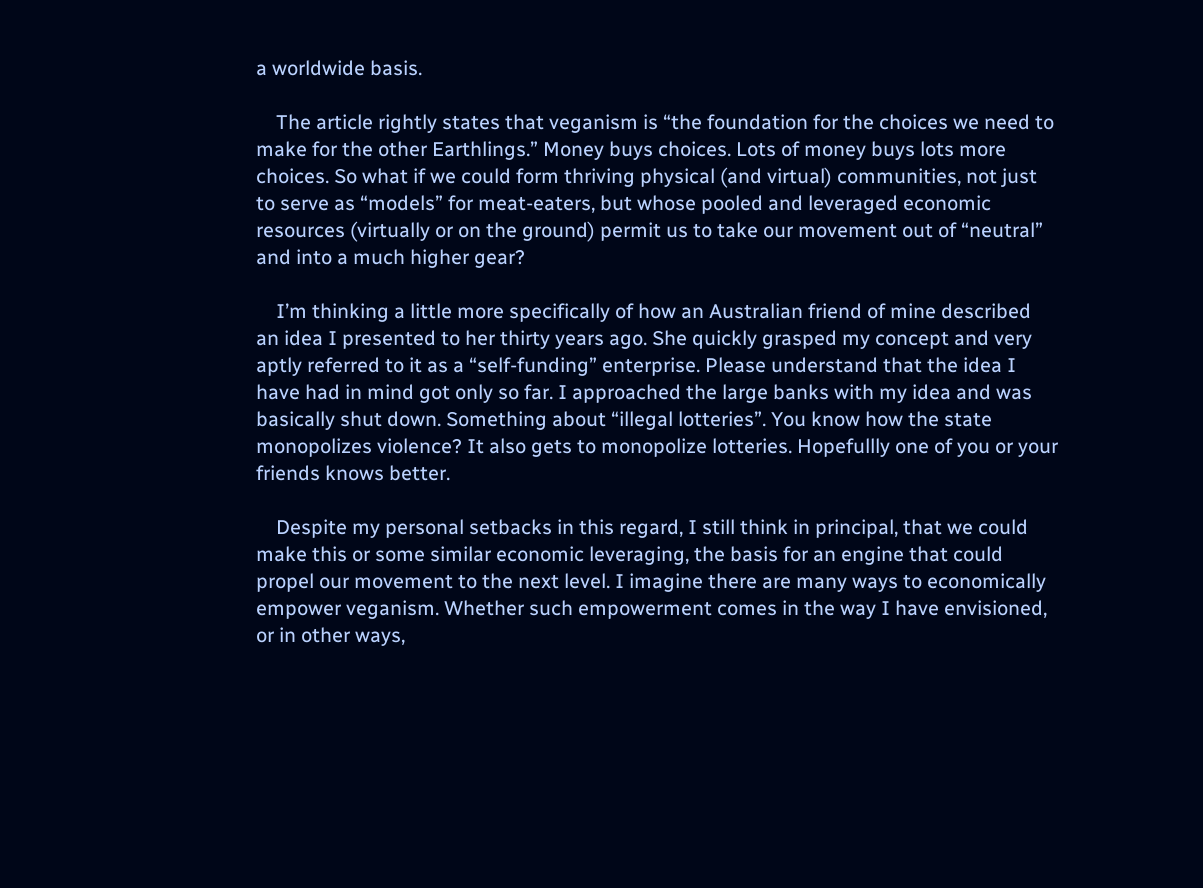a worldwide basis.

    The article rightly states that veganism is “the foundation for the choices we need to make for the other Earthlings.” Money buys choices. Lots of money buys lots more choices. So what if we could form thriving physical (and virtual) communities, not just to serve as “models” for meat-eaters, but whose pooled and leveraged economic resources (virtually or on the ground) permit us to take our movement out of “neutral” and into a much higher gear?

    I’m thinking a little more specifically of how an Australian friend of mine described an idea I presented to her thirty years ago. She quickly grasped my concept and very aptly referred to it as a “self-funding” enterprise. Please understand that the idea I have had in mind got only so far. I approached the large banks with my idea and was basically shut down. Something about “illegal lotteries”. You know how the state monopolizes violence? It also gets to monopolize lotteries. Hopefullly one of you or your friends knows better.

    Despite my personal setbacks in this regard, I still think in principal, that we could make this or some similar economic leveraging, the basis for an engine that could propel our movement to the next level. I imagine there are many ways to economically empower veganism. Whether such empowerment comes in the way I have envisioned, or in other ways,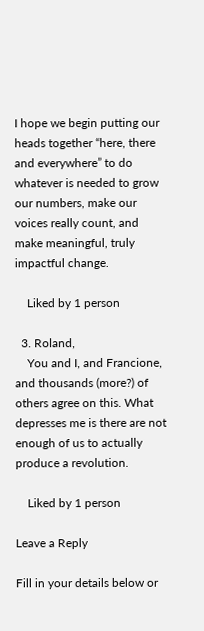I hope we begin putting our heads together “here, there and everywhere” to do whatever is needed to grow our numbers, make our voices really count, and make meaningful, truly impactful change.

    Liked by 1 person

  3. Roland,
    You and I, and Francione, and thousands (more?) of others agree on this. What depresses me is there are not enough of us to actually produce a revolution.

    Liked by 1 person

Leave a Reply

Fill in your details below or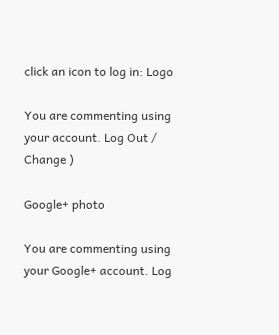click an icon to log in: Logo

You are commenting using your account. Log Out /  Change )

Google+ photo

You are commenting using your Google+ account. Log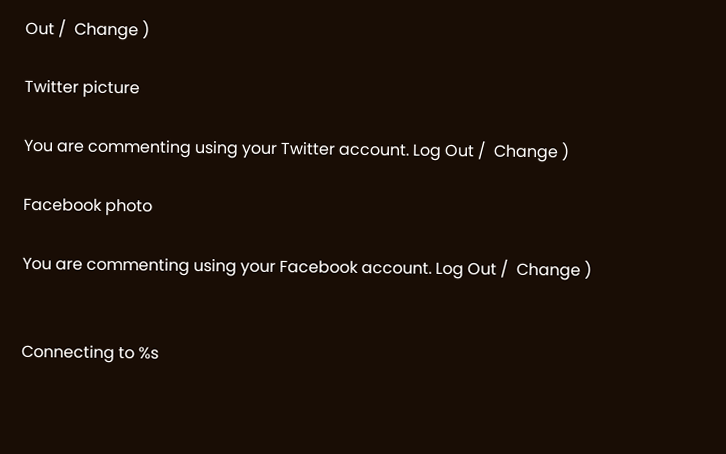Out /  Change )

Twitter picture

You are commenting using your Twitter account. Log Out /  Change )

Facebook photo

You are commenting using your Facebook account. Log Out /  Change )


Connecting to %s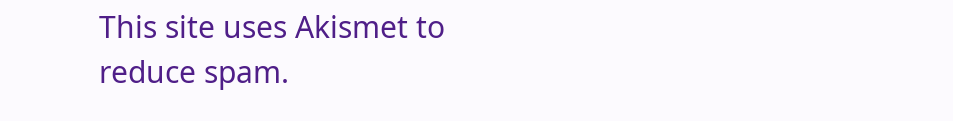This site uses Akismet to reduce spam.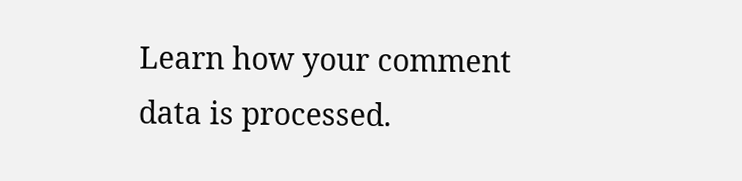Learn how your comment data is processed.